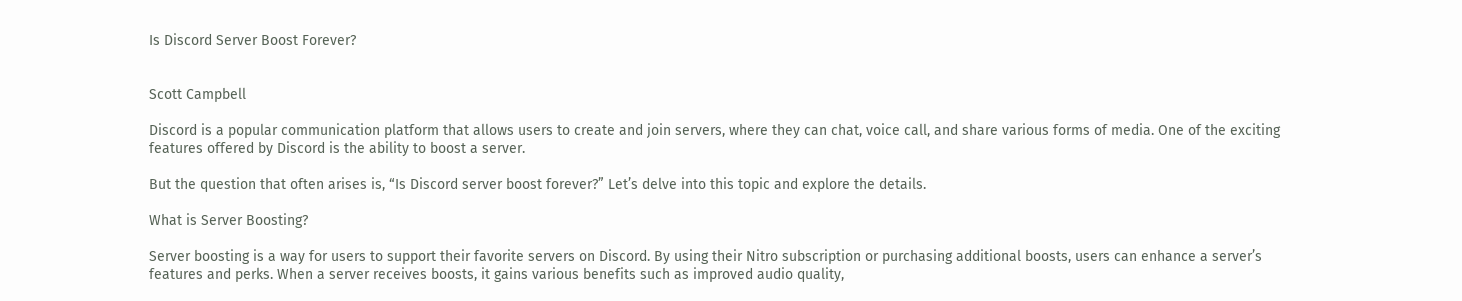Is Discord Server Boost Forever?


Scott Campbell

Discord is a popular communication platform that allows users to create and join servers, where they can chat, voice call, and share various forms of media. One of the exciting features offered by Discord is the ability to boost a server.

But the question that often arises is, “Is Discord server boost forever?” Let’s delve into this topic and explore the details.

What is Server Boosting?

Server boosting is a way for users to support their favorite servers on Discord. By using their Nitro subscription or purchasing additional boosts, users can enhance a server’s features and perks. When a server receives boosts, it gains various benefits such as improved audio quality,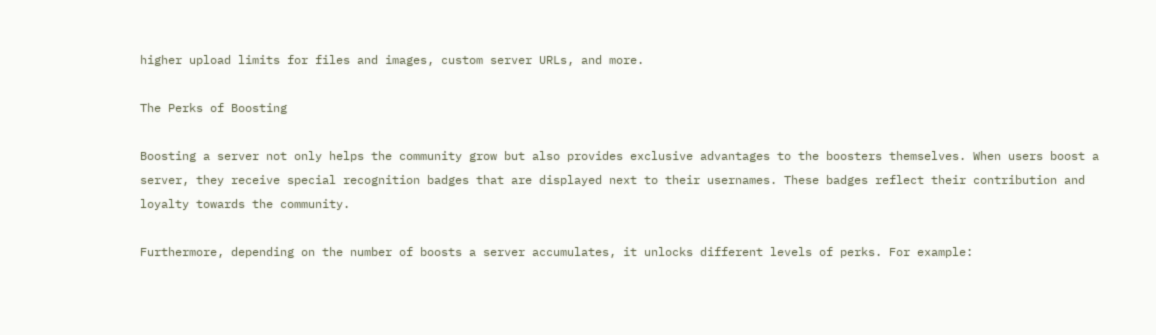higher upload limits for files and images, custom server URLs, and more.

The Perks of Boosting

Boosting a server not only helps the community grow but also provides exclusive advantages to the boosters themselves. When users boost a server, they receive special recognition badges that are displayed next to their usernames. These badges reflect their contribution and loyalty towards the community.

Furthermore, depending on the number of boosts a server accumulates, it unlocks different levels of perks. For example: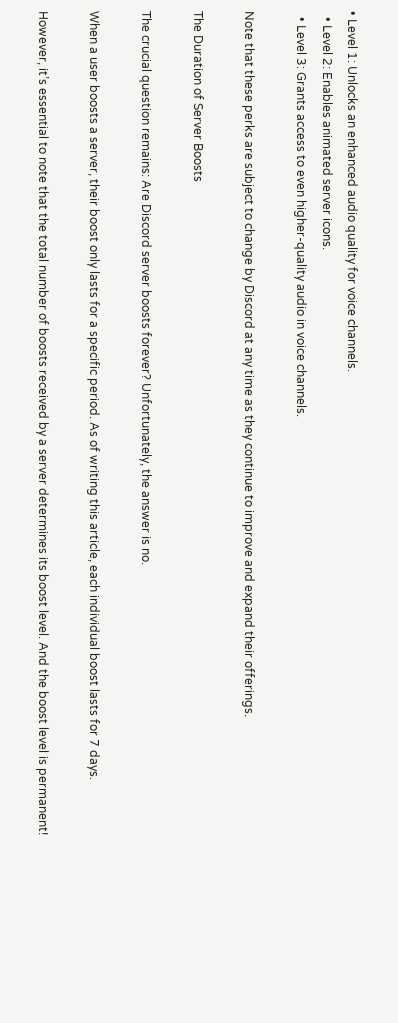• Level 1: Unlocks an enhanced audio quality for voice channels.
  • Level 2: Enables animated server icons.
  • Level 3: Grants access to even higher-quality audio in voice channels.

Note that these perks are subject to change by Discord at any time as they continue to improve and expand their offerings.

The Duration of Server Boosts

The crucial question remains: Are Discord server boosts forever? Unfortunately, the answer is no.

When a user boosts a server, their boost only lasts for a specific period. As of writing this article, each individual boost lasts for 7 days.

However, it’s essential to note that the total number of boosts received by a server determines its boost level. And the boost level is permanent!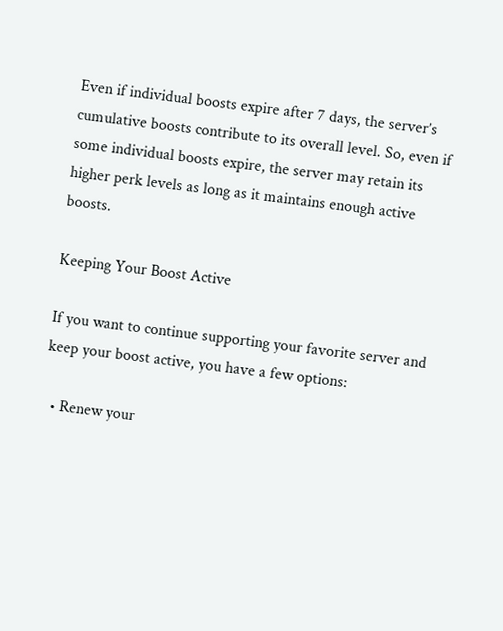Even if individual boosts expire after 7 days, the server’s cumulative boosts contribute to its overall level. So, even if some individual boosts expire, the server may retain its higher perk levels as long as it maintains enough active boosts.

Keeping Your Boost Active

If you want to continue supporting your favorite server and keep your boost active, you have a few options:

  • Renew your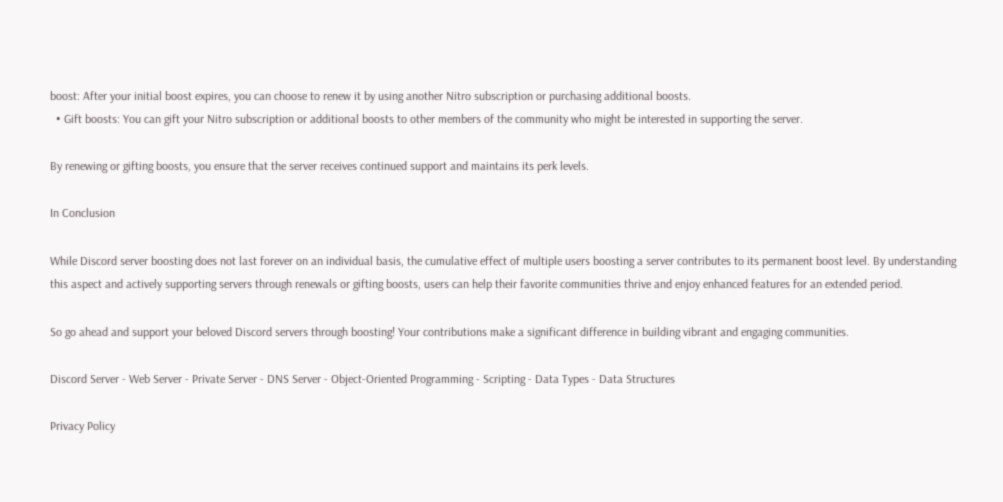boost: After your initial boost expires, you can choose to renew it by using another Nitro subscription or purchasing additional boosts.
  • Gift boosts: You can gift your Nitro subscription or additional boosts to other members of the community who might be interested in supporting the server.

By renewing or gifting boosts, you ensure that the server receives continued support and maintains its perk levels.

In Conclusion

While Discord server boosting does not last forever on an individual basis, the cumulative effect of multiple users boosting a server contributes to its permanent boost level. By understanding this aspect and actively supporting servers through renewals or gifting boosts, users can help their favorite communities thrive and enjoy enhanced features for an extended period.

So go ahead and support your beloved Discord servers through boosting! Your contributions make a significant difference in building vibrant and engaging communities.

Discord Server - Web Server - Private Server - DNS Server - Object-Oriented Programming - Scripting - Data Types - Data Structures

Privacy Policy